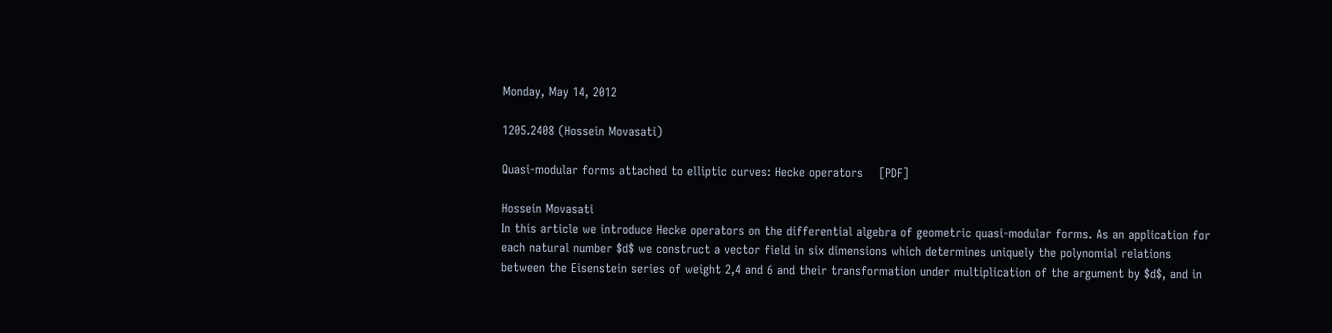Monday, May 14, 2012

1205.2408 (Hossein Movasati)

Quasi-modular forms attached to elliptic curves: Hecke operators    [PDF]

Hossein Movasati
In this article we introduce Hecke operators on the differential algebra of geometric quasi-modular forms. As an application for each natural number $d$ we construct a vector field in six dimensions which determines uniquely the polynomial relations between the Eisenstein series of weight 2,4 and 6 and their transformation under multiplication of the argument by $d$, and in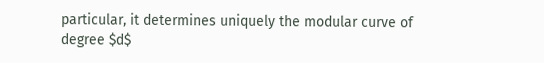particular, it determines uniquely the modular curve of degree $d$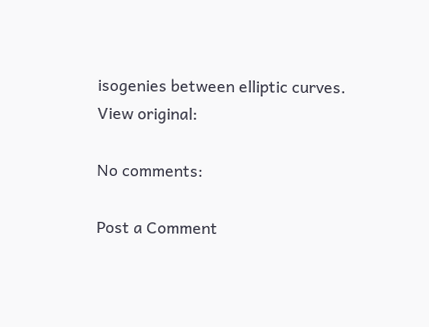isogenies between elliptic curves.
View original:

No comments:

Post a Comment